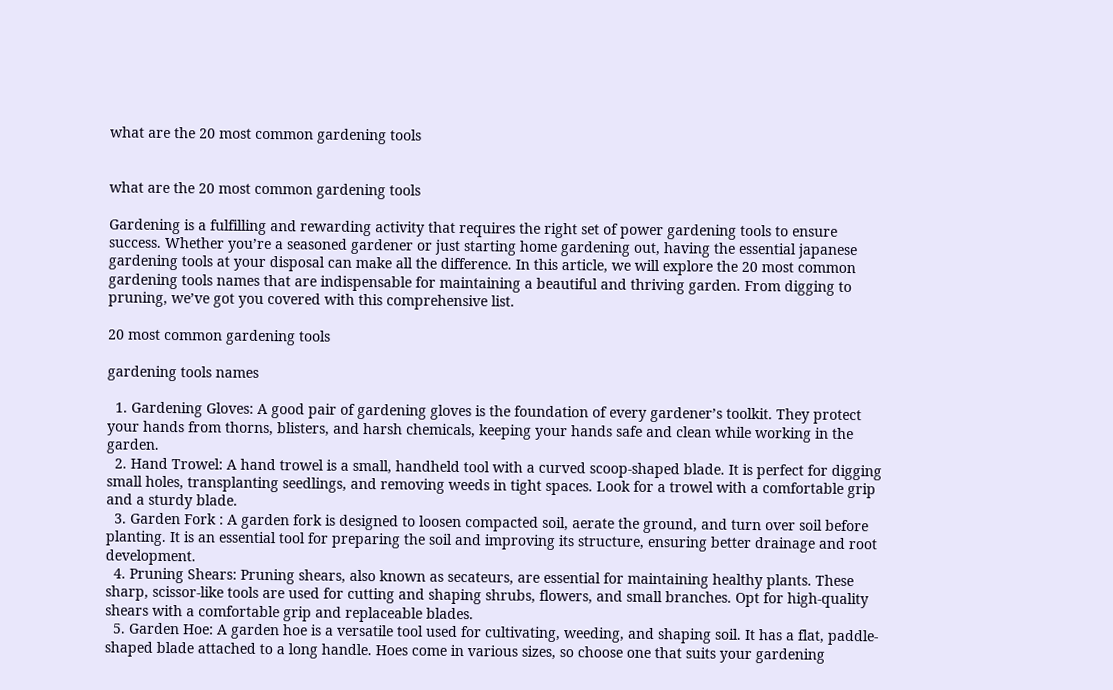what are the 20 most common gardening tools


what are the 20 most common gardening tools

Gardening is a fulfilling and rewarding activity that requires the right set of power gardening tools to ensure success. Whether you’re a seasoned gardener or just starting home gardening out, having the essential japanese gardening tools at your disposal can make all the difference. In this article, we will explore the 20 most common gardening tools names that are indispensable for maintaining a beautiful and thriving garden. From digging to pruning, we’ve got you covered with this comprehensive list.

20 most common gardening tools

gardening tools names

  1. Gardening Gloves: A good pair of gardening gloves is the foundation of every gardener’s toolkit. They protect your hands from thorns, blisters, and harsh chemicals, keeping your hands safe and clean while working in the garden.
  2. Hand Trowel: A hand trowel is a small, handheld tool with a curved scoop-shaped blade. It is perfect for digging small holes, transplanting seedlings, and removing weeds in tight spaces. Look for a trowel with a comfortable grip and a sturdy blade.
  3. Garden Fork : A garden fork is designed to loosen compacted soil, aerate the ground, and turn over soil before planting. It is an essential tool for preparing the soil and improving its structure, ensuring better drainage and root development.
  4. Pruning Shears: Pruning shears, also known as secateurs, are essential for maintaining healthy plants. These sharp, scissor-like tools are used for cutting and shaping shrubs, flowers, and small branches. Opt for high-quality shears with a comfortable grip and replaceable blades.
  5. Garden Hoe: A garden hoe is a versatile tool used for cultivating, weeding, and shaping soil. It has a flat, paddle-shaped blade attached to a long handle. Hoes come in various sizes, so choose one that suits your gardening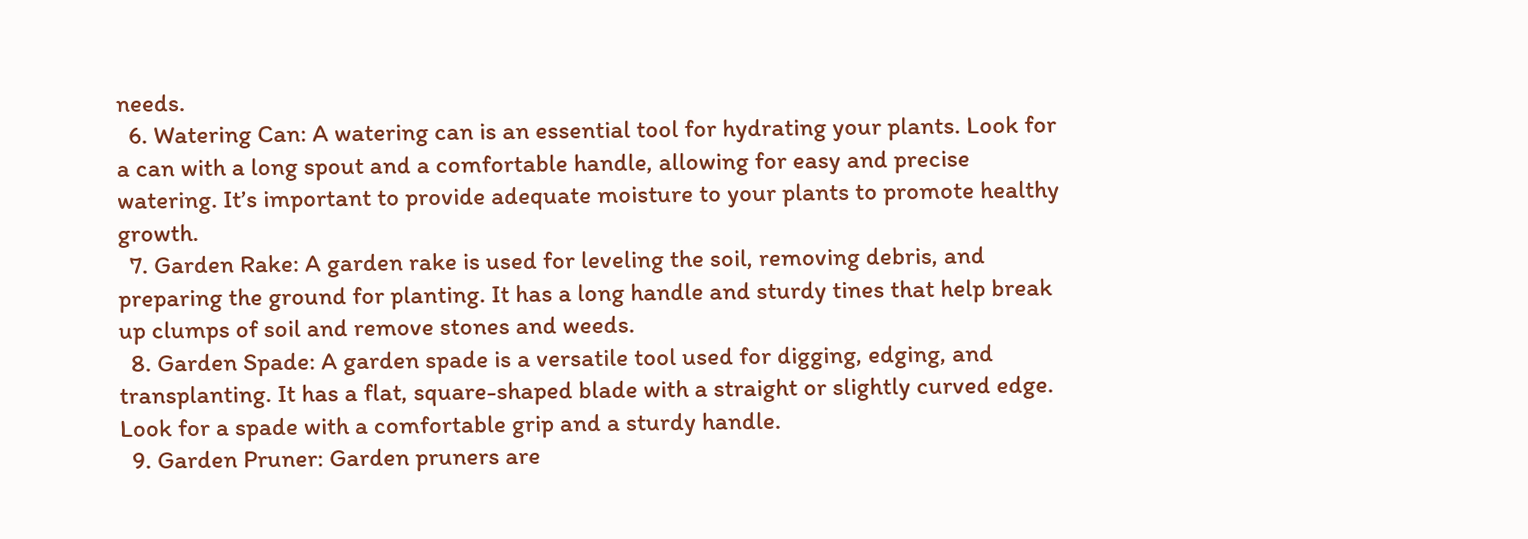needs.
  6. Watering Can: A watering can is an essential tool for hydrating your plants. Look for a can with a long spout and a comfortable handle, allowing for easy and precise watering. It’s important to provide adequate moisture to your plants to promote healthy growth.
  7. Garden Rake: A garden rake is used for leveling the soil, removing debris, and preparing the ground for planting. It has a long handle and sturdy tines that help break up clumps of soil and remove stones and weeds.
  8. Garden Spade: A garden spade is a versatile tool used for digging, edging, and transplanting. It has a flat, square-shaped blade with a straight or slightly curved edge. Look for a spade with a comfortable grip and a sturdy handle.
  9. Garden Pruner: Garden pruners are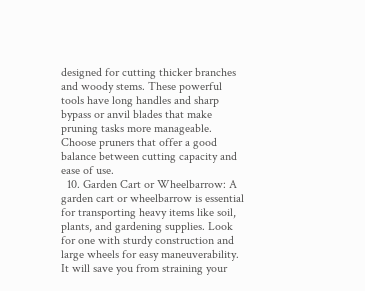designed for cutting thicker branches and woody stems. These powerful tools have long handles and sharp bypass or anvil blades that make pruning tasks more manageable. Choose pruners that offer a good balance between cutting capacity and ease of use.
  10. Garden Cart or Wheelbarrow: A garden cart or wheelbarrow is essential for transporting heavy items like soil, plants, and gardening supplies. Look for one with sturdy construction and large wheels for easy maneuverability. It will save you from straining your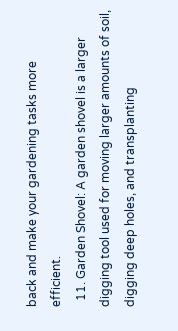back and make your gardening tasks more efficient.
  11. Garden Shovel: A garden shovel is a larger digging tool used for moving larger amounts of soil, digging deep holes, and transplanting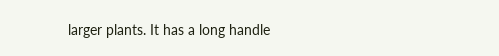larger plants. It has a long handle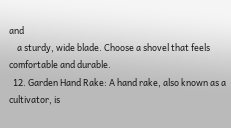and
    a sturdy, wide blade. Choose a shovel that feels comfortable and durable.
  12. Garden Hand Rake: A hand rake, also known as a cultivator, is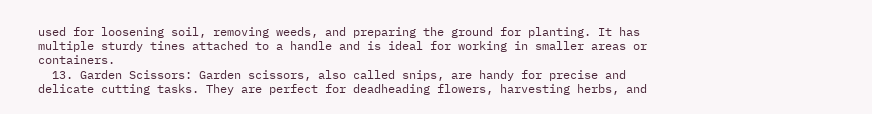used for loosening soil, removing weeds, and preparing the ground for planting. It has multiple sturdy tines attached to a handle and is ideal for working in smaller areas or containers.
  13. Garden Scissors: Garden scissors, also called snips, are handy for precise and delicate cutting tasks. They are perfect for deadheading flowers, harvesting herbs, and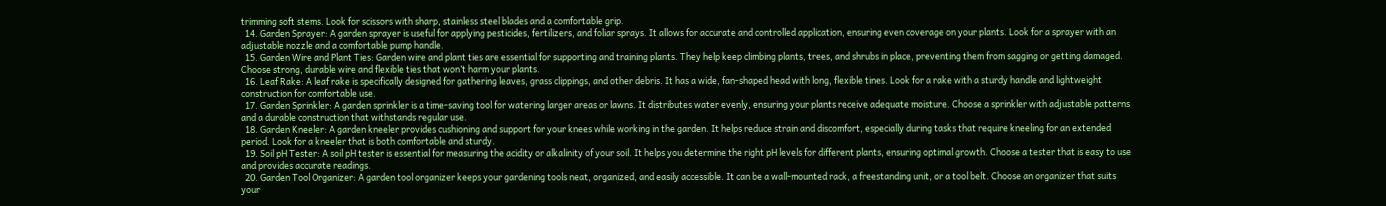trimming soft stems. Look for scissors with sharp, stainless steel blades and a comfortable grip.
  14. Garden Sprayer: A garden sprayer is useful for applying pesticides, fertilizers, and foliar sprays. It allows for accurate and controlled application, ensuring even coverage on your plants. Look for a sprayer with an adjustable nozzle and a comfortable pump handle.
  15. Garden Wire and Plant Ties: Garden wire and plant ties are essential for supporting and training plants. They help keep climbing plants, trees, and shrubs in place, preventing them from sagging or getting damaged. Choose strong, durable wire and flexible ties that won’t harm your plants.
  16. Leaf Rake: A leaf rake is specifically designed for gathering leaves, grass clippings, and other debris. It has a wide, fan-shaped head with long, flexible tines. Look for a rake with a sturdy handle and lightweight construction for comfortable use.
  17. Garden Sprinkler: A garden sprinkler is a time-saving tool for watering larger areas or lawns. It distributes water evenly, ensuring your plants receive adequate moisture. Choose a sprinkler with adjustable patterns and a durable construction that withstands regular use.
  18. Garden Kneeler: A garden kneeler provides cushioning and support for your knees while working in the garden. It helps reduce strain and discomfort, especially during tasks that require kneeling for an extended period. Look for a kneeler that is both comfortable and sturdy.
  19. Soil pH Tester: A soil pH tester is essential for measuring the acidity or alkalinity of your soil. It helps you determine the right pH levels for different plants, ensuring optimal growth. Choose a tester that is easy to use and provides accurate readings.
  20. Garden Tool Organizer: A garden tool organizer keeps your gardening tools neat, organized, and easily accessible. It can be a wall-mounted rack, a freestanding unit, or a tool belt. Choose an organizer that suits your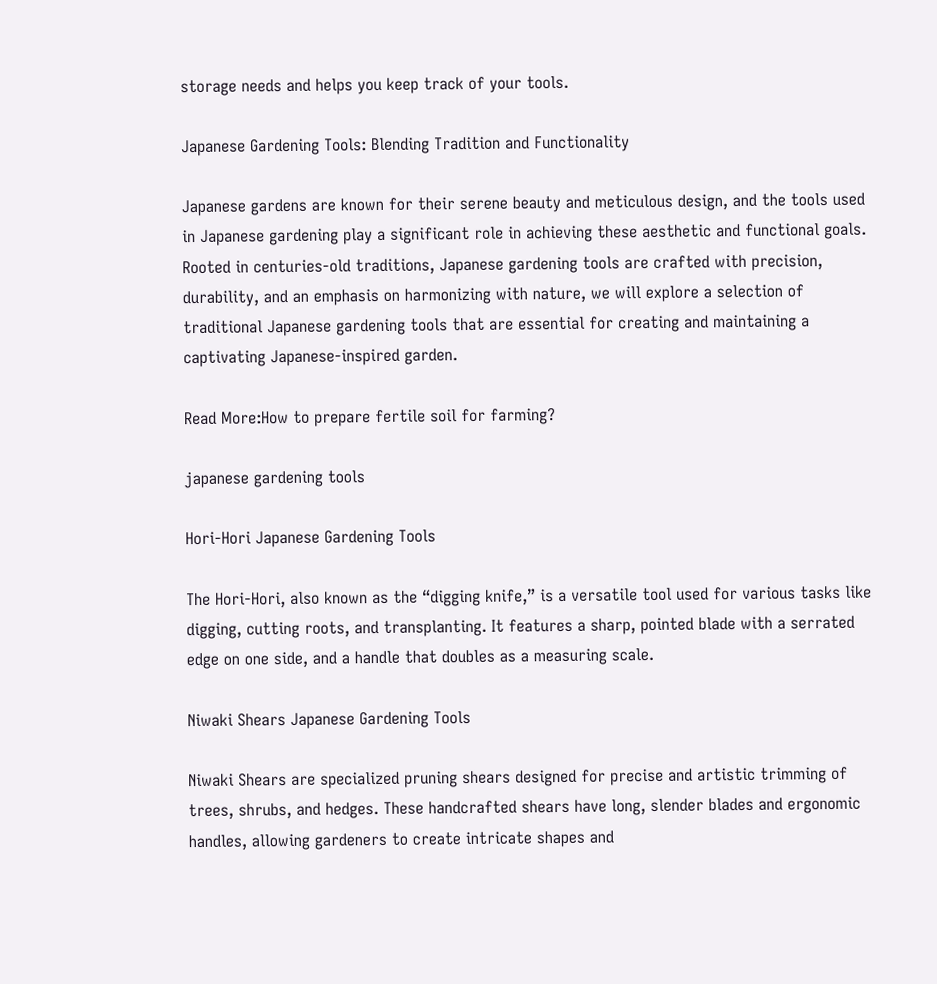storage needs and helps you keep track of your tools.

Japanese Gardening Tools: Blending Tradition and Functionality

Japanese gardens are known for their serene beauty and meticulous design, and the tools used in Japanese gardening play a significant role in achieving these aesthetic and functional goals. Rooted in centuries-old traditions, Japanese gardening tools are crafted with precision, durability, and an emphasis on harmonizing with nature, we will explore a selection of traditional Japanese gardening tools that are essential for creating and maintaining a captivating Japanese-inspired garden.

Read More:How to prepare fertile soil for farming?

japanese gardening tools

Hori-Hori Japanese Gardening Tools

The Hori-Hori, also known as the “digging knife,” is a versatile tool used for various tasks like digging, cutting roots, and transplanting. It features a sharp, pointed blade with a serrated edge on one side, and a handle that doubles as a measuring scale.

Niwaki Shears Japanese Gardening Tools

Niwaki Shears are specialized pruning shears designed for precise and artistic trimming of trees, shrubs, and hedges. These handcrafted shears have long, slender blades and ergonomic handles, allowing gardeners to create intricate shapes and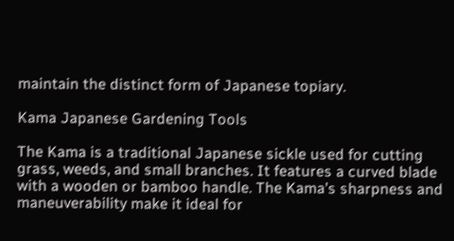maintain the distinct form of Japanese topiary.

Kama Japanese Gardening Tools

The Kama is a traditional Japanese sickle used for cutting grass, weeds, and small branches. It features a curved blade with a wooden or bamboo handle. The Kama’s sharpness and maneuverability make it ideal for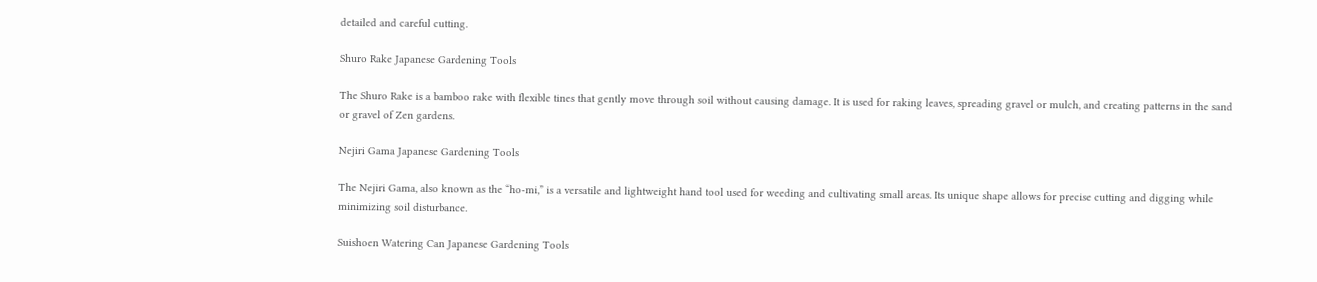detailed and careful cutting.

Shuro Rake Japanese Gardening Tools

The Shuro Rake is a bamboo rake with flexible tines that gently move through soil without causing damage. It is used for raking leaves, spreading gravel or mulch, and creating patterns in the sand or gravel of Zen gardens.

Nejiri Gama Japanese Gardening Tools

The Nejiri Gama, also known as the “ho-mi,” is a versatile and lightweight hand tool used for weeding and cultivating small areas. Its unique shape allows for precise cutting and digging while minimizing soil disturbance.

Suishoen Watering Can Japanese Gardening Tools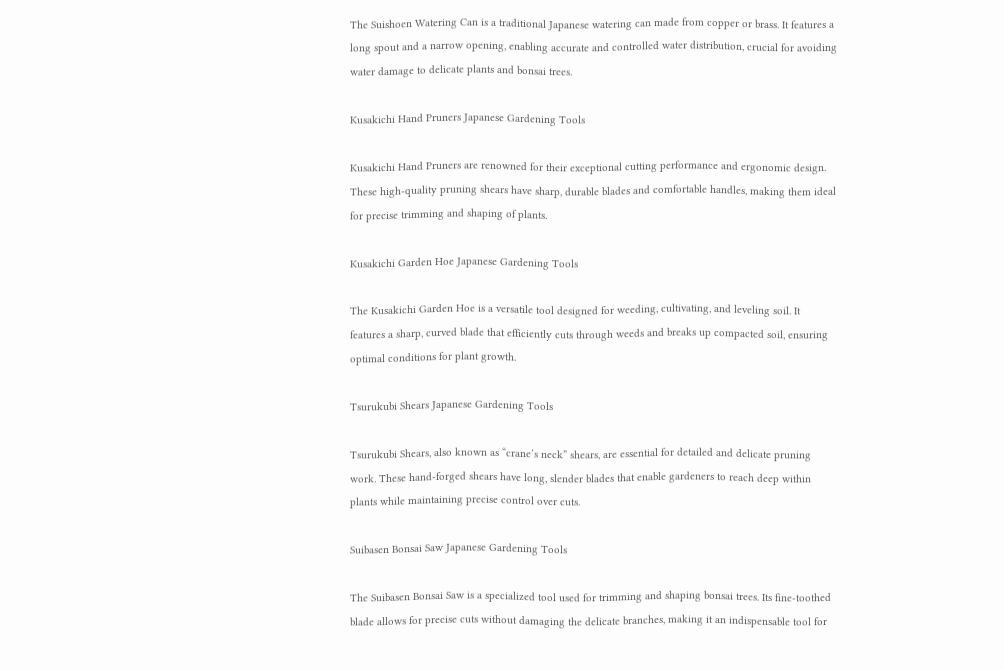The Suishoen Watering Can is a traditional Japanese watering can made from copper or brass. It features a long spout and a narrow opening, enabling accurate and controlled water distribution, crucial for avoiding water damage to delicate plants and bonsai trees.

Kusakichi Hand Pruners Japanese Gardening Tools

Kusakichi Hand Pruners are renowned for their exceptional cutting performance and ergonomic design. These high-quality pruning shears have sharp, durable blades and comfortable handles, making them ideal for precise trimming and shaping of plants.

Kusakichi Garden Hoe Japanese Gardening Tools

The Kusakichi Garden Hoe is a versatile tool designed for weeding, cultivating, and leveling soil. It features a sharp, curved blade that efficiently cuts through weeds and breaks up compacted soil, ensuring optimal conditions for plant growth.

Tsurukubi Shears Japanese Gardening Tools

Tsurukubi Shears, also known as “crane’s neck” shears, are essential for detailed and delicate pruning work. These hand-forged shears have long, slender blades that enable gardeners to reach deep within plants while maintaining precise control over cuts.

Suibasen Bonsai Saw Japanese Gardening Tools

The Suibasen Bonsai Saw is a specialized tool used for trimming and shaping bonsai trees. Its fine-toothed blade allows for precise cuts without damaging the delicate branches, making it an indispensable tool for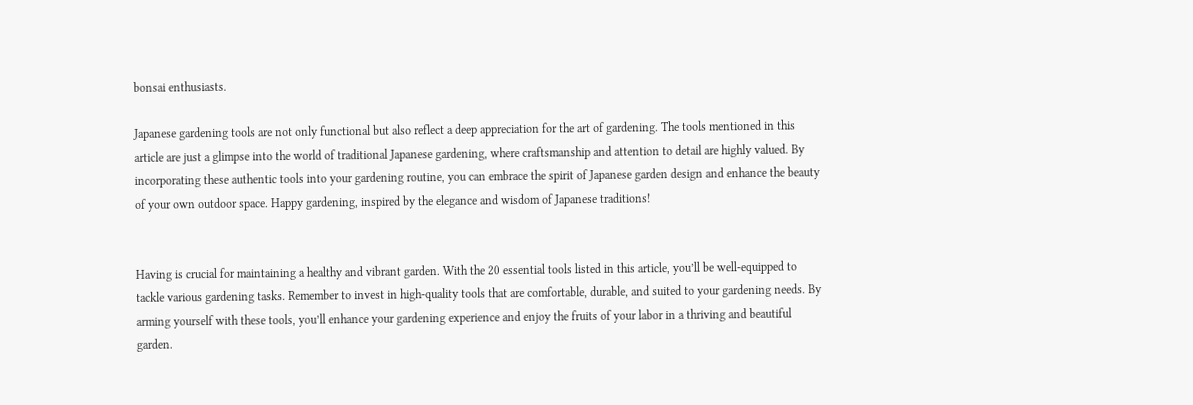bonsai enthusiasts.

Japanese gardening tools are not only functional but also reflect a deep appreciation for the art of gardening. The tools mentioned in this article are just a glimpse into the world of traditional Japanese gardening, where craftsmanship and attention to detail are highly valued. By incorporating these authentic tools into your gardening routine, you can embrace the spirit of Japanese garden design and enhance the beauty of your own outdoor space. Happy gardening, inspired by the elegance and wisdom of Japanese traditions!


Having is crucial for maintaining a healthy and vibrant garden. With the 20 essential tools listed in this article, you’ll be well-equipped to tackle various gardening tasks. Remember to invest in high-quality tools that are comfortable, durable, and suited to your gardening needs. By arming yourself with these tools, you’ll enhance your gardening experience and enjoy the fruits of your labor in a thriving and beautiful garden.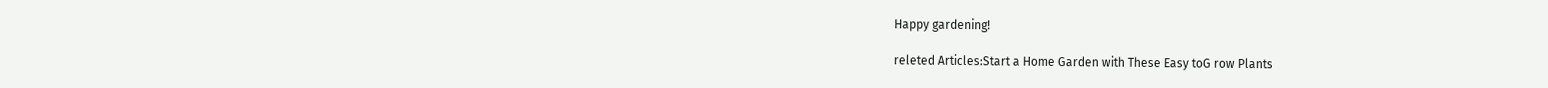Happy gardening!

releted Articles:Start a Home Garden with These Easy toG row Plants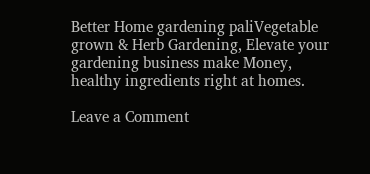Better Home gardening paliVegetable grown & Herb Gardening, Elevate your gardening business make Money, healthy ingredients right at homes.

Leave a Comment